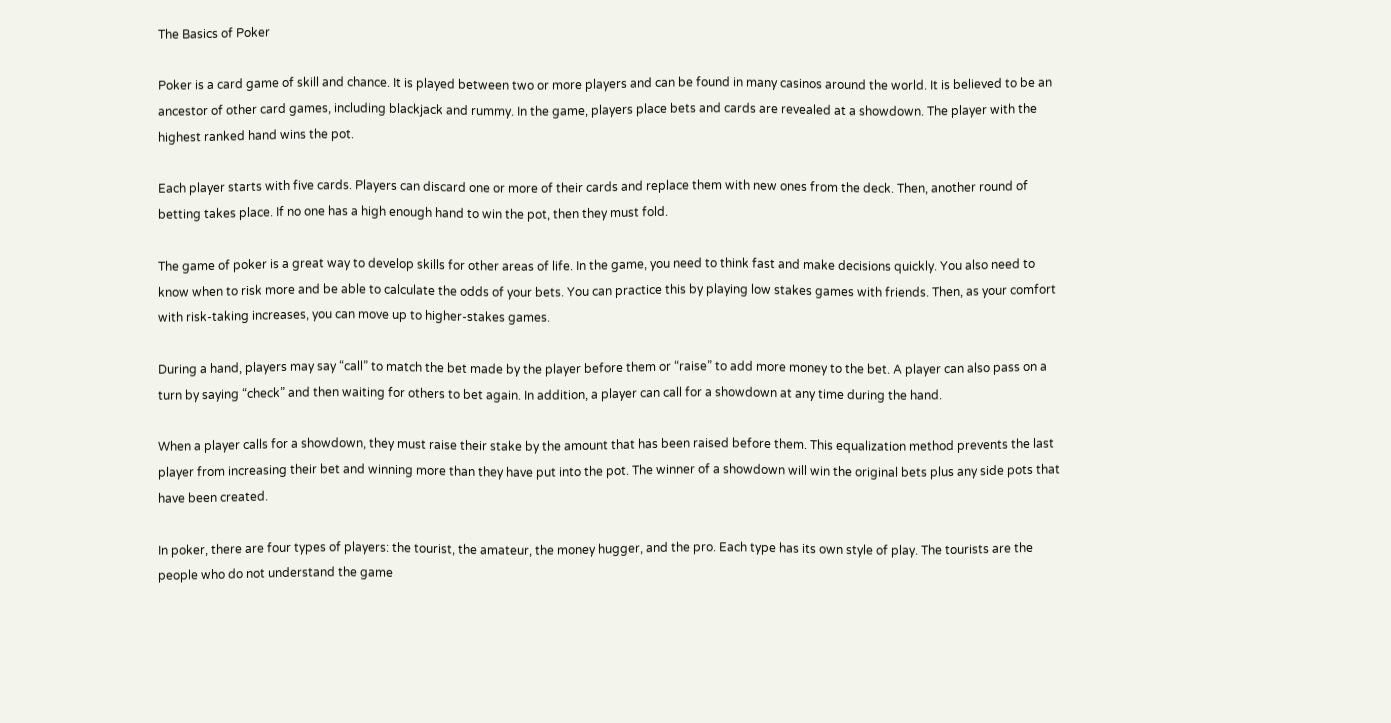The Basics of Poker

Poker is a card game of skill and chance. It is played between two or more players and can be found in many casinos around the world. It is believed to be an ancestor of other card games, including blackjack and rummy. In the game, players place bets and cards are revealed at a showdown. The player with the highest ranked hand wins the pot.

Each player starts with five cards. Players can discard one or more of their cards and replace them with new ones from the deck. Then, another round of betting takes place. If no one has a high enough hand to win the pot, then they must fold.

The game of poker is a great way to develop skills for other areas of life. In the game, you need to think fast and make decisions quickly. You also need to know when to risk more and be able to calculate the odds of your bets. You can practice this by playing low stakes games with friends. Then, as your comfort with risk-taking increases, you can move up to higher-stakes games.

During a hand, players may say “call” to match the bet made by the player before them or “raise” to add more money to the bet. A player can also pass on a turn by saying “check” and then waiting for others to bet again. In addition, a player can call for a showdown at any time during the hand.

When a player calls for a showdown, they must raise their stake by the amount that has been raised before them. This equalization method prevents the last player from increasing their bet and winning more than they have put into the pot. The winner of a showdown will win the original bets plus any side pots that have been created.

In poker, there are four types of players: the tourist, the amateur, the money hugger, and the pro. Each type has its own style of play. The tourists are the people who do not understand the game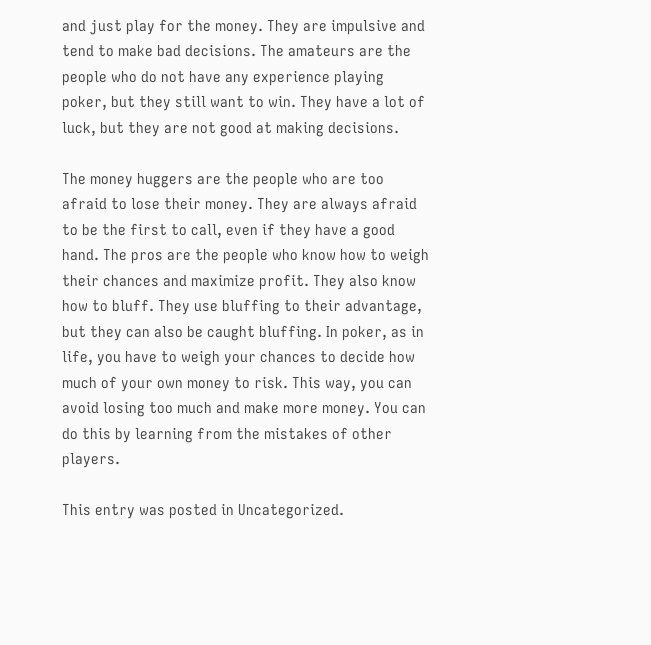and just play for the money. They are impulsive and tend to make bad decisions. The amateurs are the people who do not have any experience playing poker, but they still want to win. They have a lot of luck, but they are not good at making decisions.

The money huggers are the people who are too afraid to lose their money. They are always afraid to be the first to call, even if they have a good hand. The pros are the people who know how to weigh their chances and maximize profit. They also know how to bluff. They use bluffing to their advantage, but they can also be caught bluffing. In poker, as in life, you have to weigh your chances to decide how much of your own money to risk. This way, you can avoid losing too much and make more money. You can do this by learning from the mistakes of other players.

This entry was posted in Uncategorized.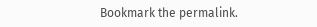Bookmark the permalink.